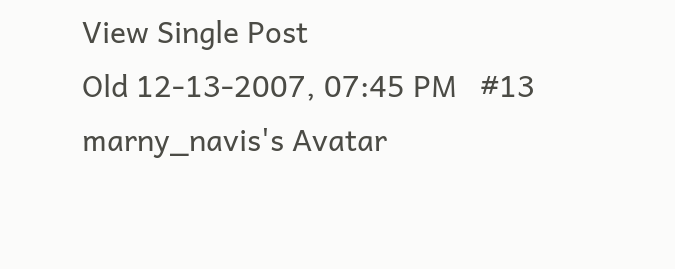View Single Post
Old 12-13-2007, 07:45 PM   #13
marny_navis's Avatar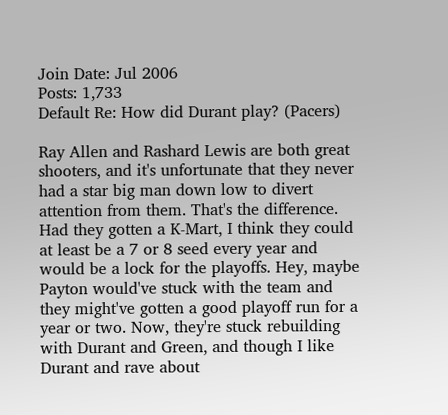Join Date: Jul 2006
Posts: 1,733
Default Re: How did Durant play? (Pacers)

Ray Allen and Rashard Lewis are both great shooters, and it's unfortunate that they never had a star big man down low to divert attention from them. That's the difference. Had they gotten a K-Mart, I think they could at least be a 7 or 8 seed every year and would be a lock for the playoffs. Hey, maybe Payton would've stuck with the team and they might've gotten a good playoff run for a year or two. Now, they're stuck rebuilding with Durant and Green, and though I like Durant and rave about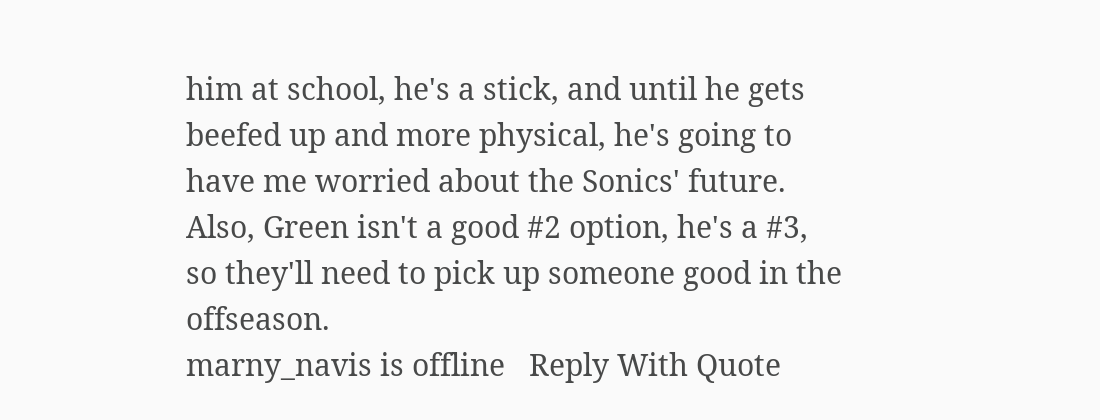him at school, he's a stick, and until he gets beefed up and more physical, he's going to have me worried about the Sonics' future. Also, Green isn't a good #2 option, he's a #3, so they'll need to pick up someone good in the offseason.
marny_navis is offline   Reply With Quote